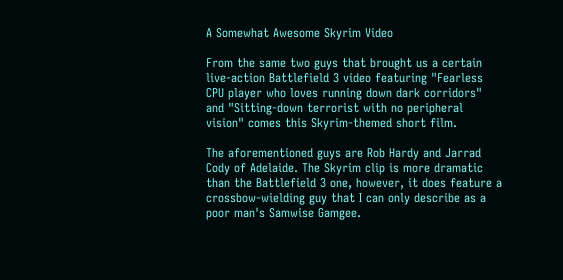A Somewhat Awesome Skyrim Video

From the same two guys that brought us a certain live-action Battlefield 3 video featuring "Fearless CPU player who loves running down dark corridors" and "Sitting-down terrorist with no peripheral vision" comes this Skyrim-themed short film.

The aforementioned guys are Rob Hardy and Jarrad Cody of Adelaide. The Skyrim clip is more dramatic than the Battlefield 3 one, however, it does feature a crossbow-wielding guy that I can only describe as a poor man's Samwise Gamgee.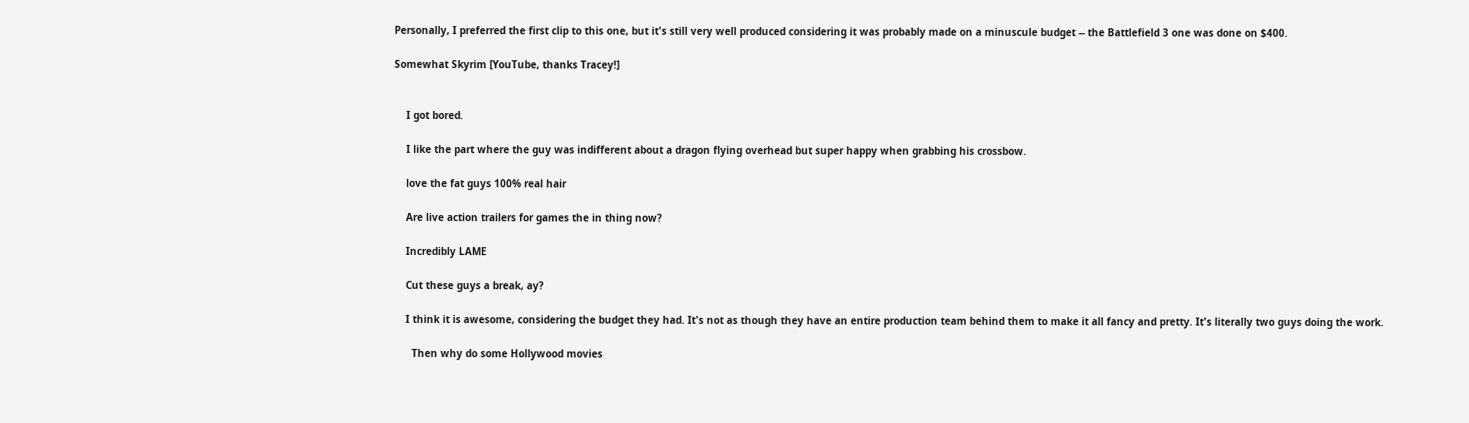Personally, I preferred the first clip to this one, but it's still very well produced considering it was probably made on a minuscule budget -- the Battlefield 3 one was done on $400.

Somewhat Skyrim [YouTube, thanks Tracey!]


    I got bored.

    I like the part where the guy was indifferent about a dragon flying overhead but super happy when grabbing his crossbow.

    love the fat guys 100% real hair

    Are live action trailers for games the in thing now?

    Incredibly LAME

    Cut these guys a break, ay?

    I think it is awesome, considering the budget they had. It's not as though they have an entire production team behind them to make it all fancy and pretty. It's literally two guys doing the work.

      Then why do some Hollywood movies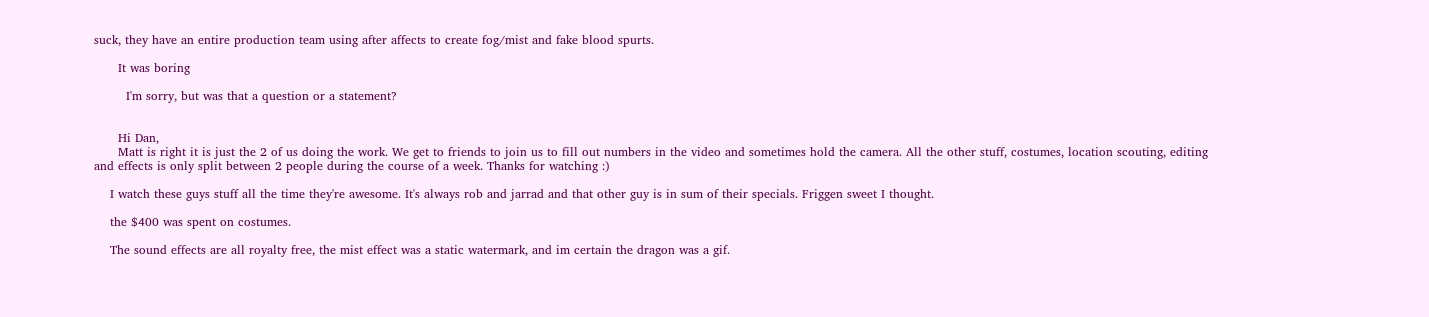suck, they have an entire production team using after affects to create fog/mist and fake blood spurts.

      It was boring

        I'm sorry, but was that a question or a statement?


      Hi Dan,
      Matt is right it is just the 2 of us doing the work. We get to friends to join us to fill out numbers in the video and sometimes hold the camera. All the other stuff, costumes, location scouting, editing and effects is only split between 2 people during the course of a week. Thanks for watching :)

    I watch these guys stuff all the time they're awesome. It's always rob and jarrad and that other guy is in sum of their specials. Friggen sweet I thought.

    the $400 was spent on costumes.

    The sound effects are all royalty free, the mist effect was a static watermark, and im certain the dragon was a gif.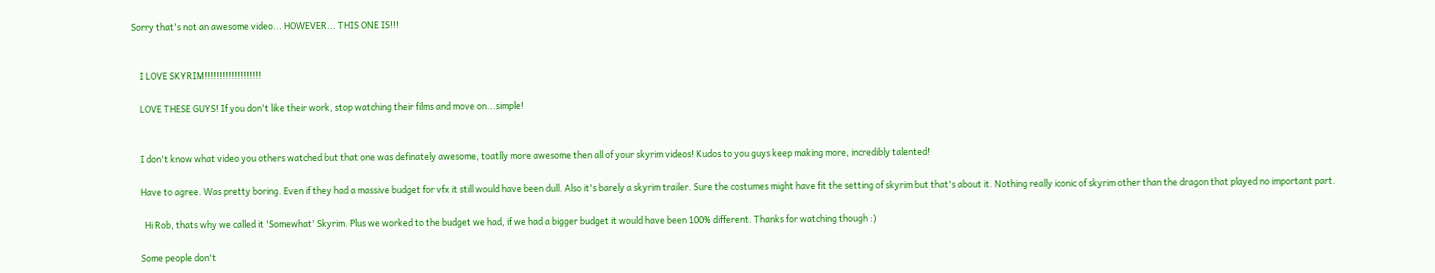Sorry that's not an awesome video... HOWEVER... THIS ONE IS!!!


    I LOVE SKYRIM!!!!!!!!!!!!!!!!!!!

    LOVE THESE GUYS! If you don't like their work, stop watching their films and move on...simple!


    I don't know what video you others watched but that one was definately awesome, toatlly more awesome then all of your skyrim videos! Kudos to you guys keep making more, incredibly talented!

    Have to agree. Was pretty boring. Even if they had a massive budget for vfx it still would have been dull. Also it's barely a skyrim trailer. Sure the costumes might have fit the setting of skyrim but that's about it. Nothing really iconic of skyrim other than the dragon that played no important part.

      Hi Rob, thats why we called it 'Somewhat' Skyrim. Plus we worked to the budget we had, if we had a bigger budget it would have been 100% different. Thanks for watching though :)

    Some people don't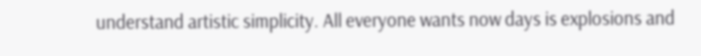understand artistic simplicity. All everyone wants now days is explosions and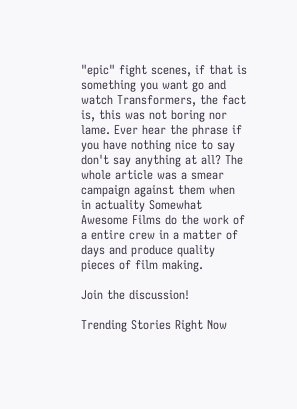"epic" fight scenes, if that is something you want go and watch Transformers, the fact is, this was not boring nor lame. Ever hear the phrase if you have nothing nice to say don't say anything at all? The whole article was a smear campaign against them when in actuality Somewhat Awesome Films do the work of a entire crew in a matter of days and produce quality pieces of film making.

Join the discussion!

Trending Stories Right Now